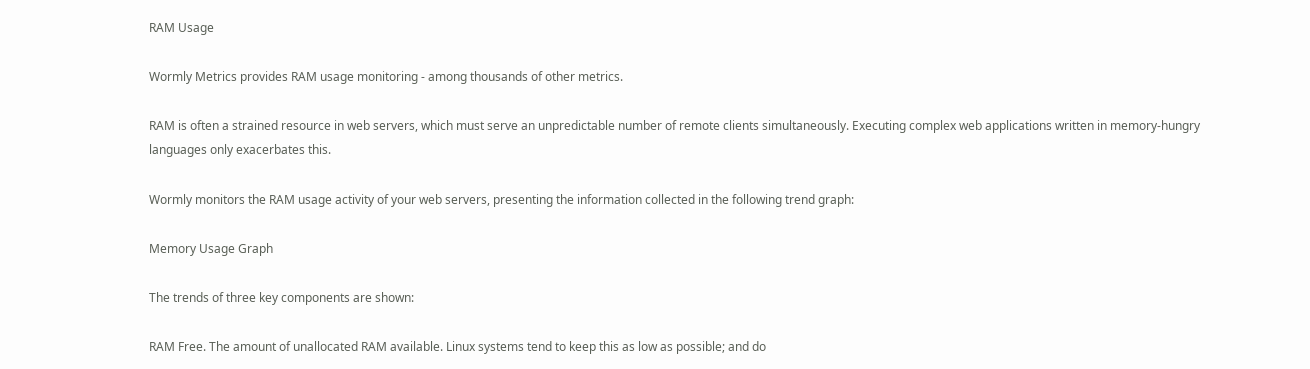RAM Usage

Wormly Metrics provides RAM usage monitoring - among thousands of other metrics.

RAM is often a strained resource in web servers, which must serve an unpredictable number of remote clients simultaneously. Executing complex web applications written in memory-hungry languages only exacerbates this.

Wormly monitors the RAM usage activity of your web servers, presenting the information collected in the following trend graph:

Memory Usage Graph

The trends of three key components are shown:

RAM Free. The amount of unallocated RAM available. Linux systems tend to keep this as low as possible; and do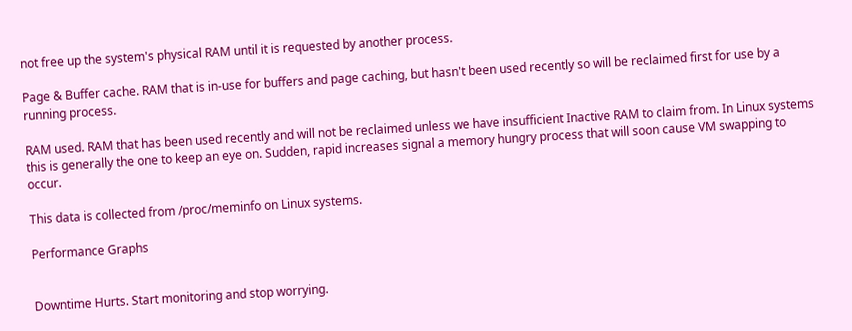not free up the system's physical RAM until it is requested by another process.

Page & Buffer cache. RAM that is in-use for buffers and page caching, but hasn't been used recently so will be reclaimed first for use by a running process.

RAM used. RAM that has been used recently and will not be reclaimed unless we have insufficient Inactive RAM to claim from. In Linux systems this is generally the one to keep an eye on. Sudden, rapid increases signal a memory hungry process that will soon cause VM swapping to occur.

This data is collected from /proc/meminfo on Linux systems.

Performance Graphs


Downtime Hurts. Start monitoring and stop worrying.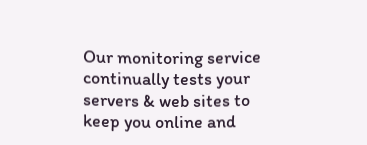Our monitoring service continually tests your servers & web sites to keep you online and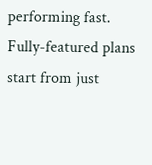performing fast. Fully-featured plans start from just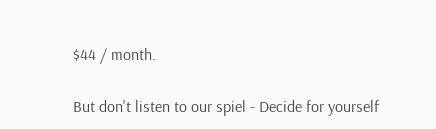$44 / month.

But don't listen to our spiel - Decide for yourself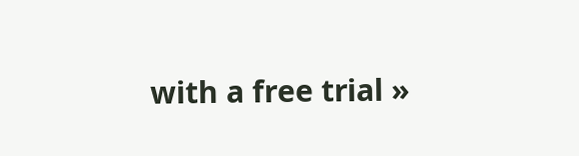with a free trial »